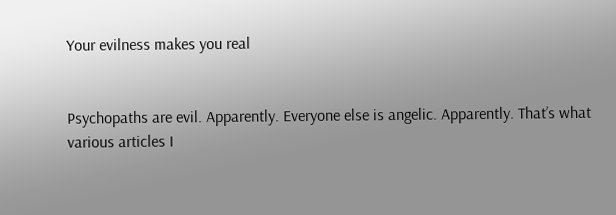Your evilness makes you real


Psychopaths are evil. Apparently. Everyone else is angelic. Apparently. That’s what various articles I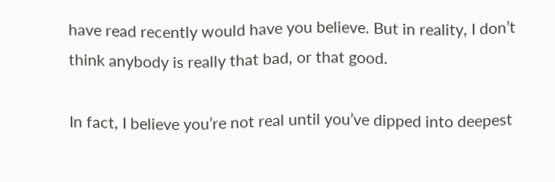have read recently would have you believe. But in reality, I don’t think anybody is really that bad, or that good.

In fact, I believe you’re not real until you’ve dipped into deepest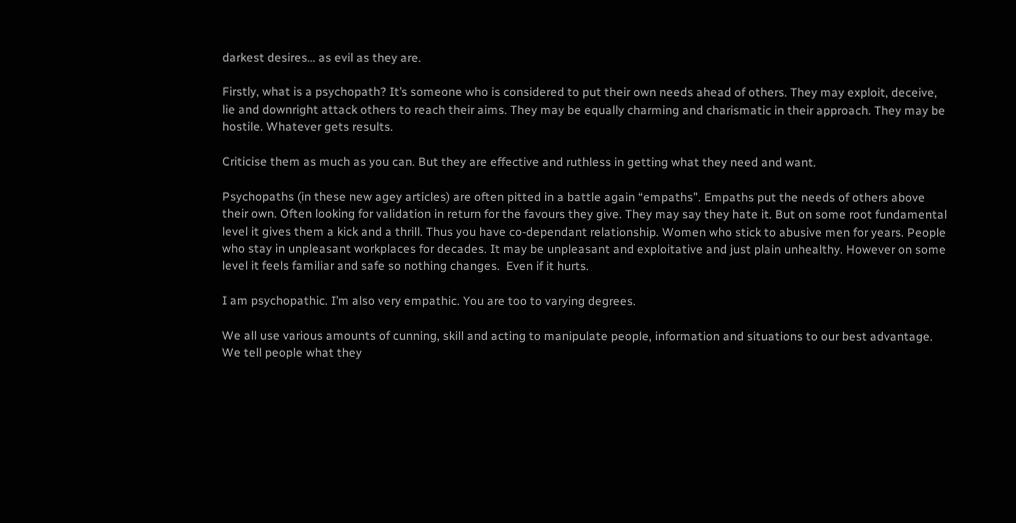darkest desires… as evil as they are.

Firstly, what is a psychopath? It’s someone who is considered to put their own needs ahead of others. They may exploit, deceive, lie and downright attack others to reach their aims. They may be equally charming and charismatic in their approach. They may be hostile. Whatever gets results.

Criticise them as much as you can. But they are effective and ruthless in getting what they need and want.

Psychopaths (in these new agey articles) are often pitted in a battle again “empaths”. Empaths put the needs of others above their own. Often looking for validation in return for the favours they give. They may say they hate it. But on some root fundamental level it gives them a kick and a thrill. Thus you have co-dependant relationship. Women who stick to abusive men for years. People who stay in unpleasant workplaces for decades. It may be unpleasant and exploitative and just plain unhealthy. However on some level it feels familiar and safe so nothing changes.  Even if it hurts.

I am psychopathic. I’m also very empathic. You are too to varying degrees.

We all use various amounts of cunning, skill and acting to manipulate people, information and situations to our best advantage. We tell people what they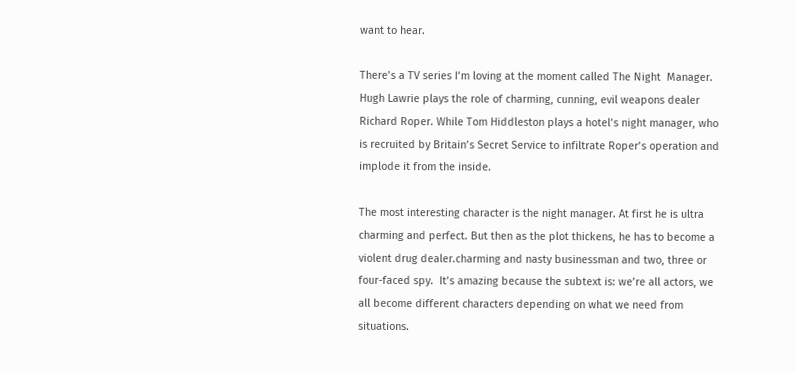want to hear.

There’s a TV series I’m loving at the moment called The Night  Manager. Hugh Lawrie plays the role of charming, cunning, evil weapons dealer Richard Roper. While Tom Hiddleston plays a hotel’s night manager, who is recruited by Britain’s Secret Service to infiltrate Roper’s operation and implode it from the inside.

The most interesting character is the night manager. At first he is ultra charming and perfect. But then as the plot thickens, he has to become a violent drug dealer.charming and nasty businessman and two, three or four-faced spy.  It’s amazing because the subtext is: we’re all actors, we all become different characters depending on what we need from situations.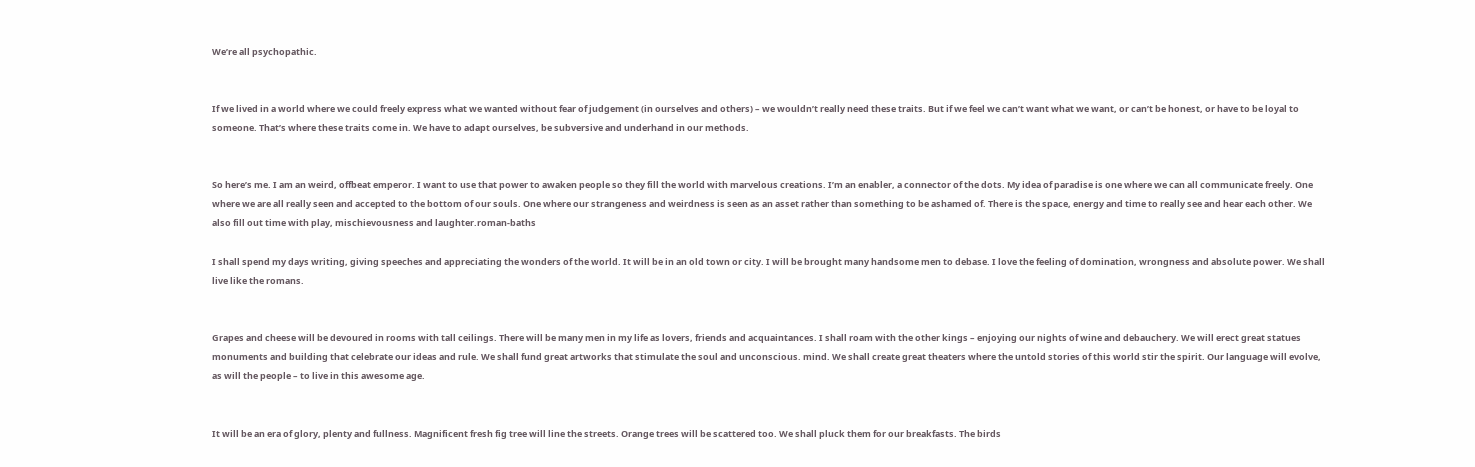We’re all psychopathic.


If we lived in a world where we could freely express what we wanted without fear of judgement (in ourselves and others) – we wouldn’t really need these traits. But if we feel we can’t want what we want, or can’t be honest, or have to be loyal to someone. That’s where these traits come in. We have to adapt ourselves, be subversive and underhand in our methods.


So here’s me. I am an weird, offbeat emperor. I want to use that power to awaken people so they fill the world with marvelous creations. I’m an enabler, a connector of the dots. My idea of paradise is one where we can all communicate freely. One where we are all really seen and accepted to the bottom of our souls. One where our strangeness and weirdness is seen as an asset rather than something to be ashamed of. There is the space, energy and time to really see and hear each other. We also fill out time with play, mischievousness and laughter.roman-baths

I shall spend my days writing, giving speeches and appreciating the wonders of the world. It will be in an old town or city. I will be brought many handsome men to debase. I love the feeling of domination, wrongness and absolute power. We shall live like the romans.


Grapes and cheese will be devoured in rooms with tall ceilings. There will be many men in my life as lovers, friends and acquaintances. I shall roam with the other kings – enjoying our nights of wine and debauchery. We will erect great statues monuments and building that celebrate our ideas and rule. We shall fund great artworks that stimulate the soul and unconscious. mind. We shall create great theaters where the untold stories of this world stir the spirit. Our language will evolve, as will the people – to live in this awesome age.


It will be an era of glory, plenty and fullness. Magnificent fresh fig tree will line the streets. Orange trees will be scattered too. We shall pluck them for our breakfasts. The birds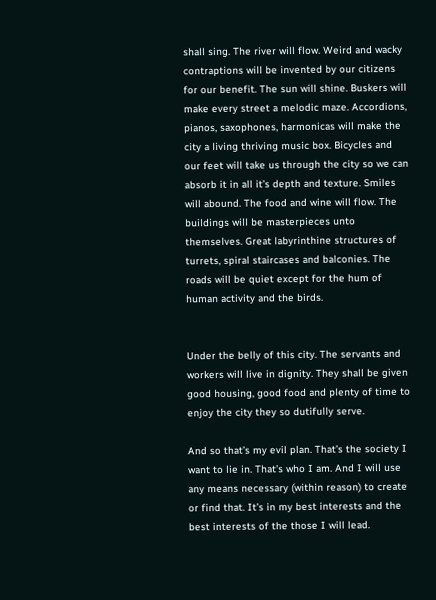shall sing. The river will flow. Weird and wacky contraptions will be invented by our citizens for our benefit. The sun will shine. Buskers will make every street a melodic maze. Accordions, pianos, saxophones, harmonicas will make the city a living thriving music box. Bicycles and our feet will take us through the city so we can absorb it in all it’s depth and texture. Smiles will abound. The food and wine will flow. The buildings will be masterpieces unto themselves. Great labyrinthine structures of turrets, spiral staircases and balconies. The roads will be quiet except for the hum of human activity and the birds.


Under the belly of this city. The servants and workers will live in dignity. They shall be given good housing, good food and plenty of time to enjoy the city they so dutifully serve.

And so that’s my evil plan. That’s the society I want to lie in. That’s who I am. And I will use any means necessary (within reason) to create or find that. It’s in my best interests and the best interests of the those I will lead.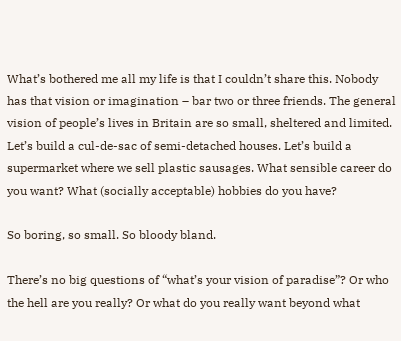What’s bothered me all my life is that I couldn’t share this. Nobody has that vision or imagination – bar two or three friends. The general vision of people’s lives in Britain are so small, sheltered and limited. Let’s build a cul-de-sac of semi-detached houses. Let’s build a supermarket where we sell plastic sausages. What sensible career do you want? What (socially acceptable) hobbies do you have?

So boring, so small. So bloody bland.

There’s no big questions of “what’s your vision of paradise”? Or who the hell are you really? Or what do you really want beyond what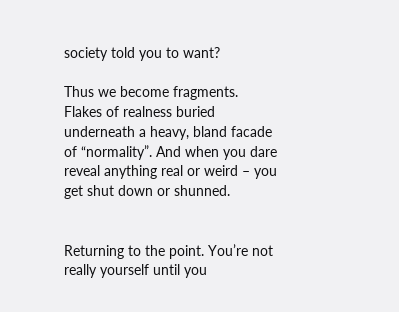society told you to want?

Thus we become fragments. Flakes of realness buried underneath a heavy, bland facade of “normality”. And when you dare reveal anything real or weird – you get shut down or shunned.


Returning to the point. You’re not really yourself until you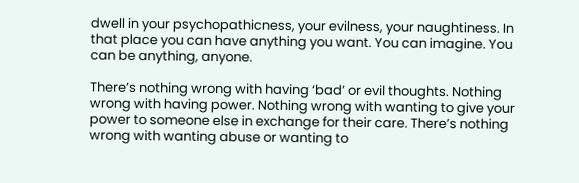dwell in your psychopathicness, your evilness, your naughtiness. In that place you can have anything you want. You can imagine. You can be anything, anyone.

There’s nothing wrong with having ‘bad’ or evil thoughts. Nothing wrong with having power. Nothing wrong with wanting to give your power to someone else in exchange for their care. There’s nothing wrong with wanting abuse or wanting to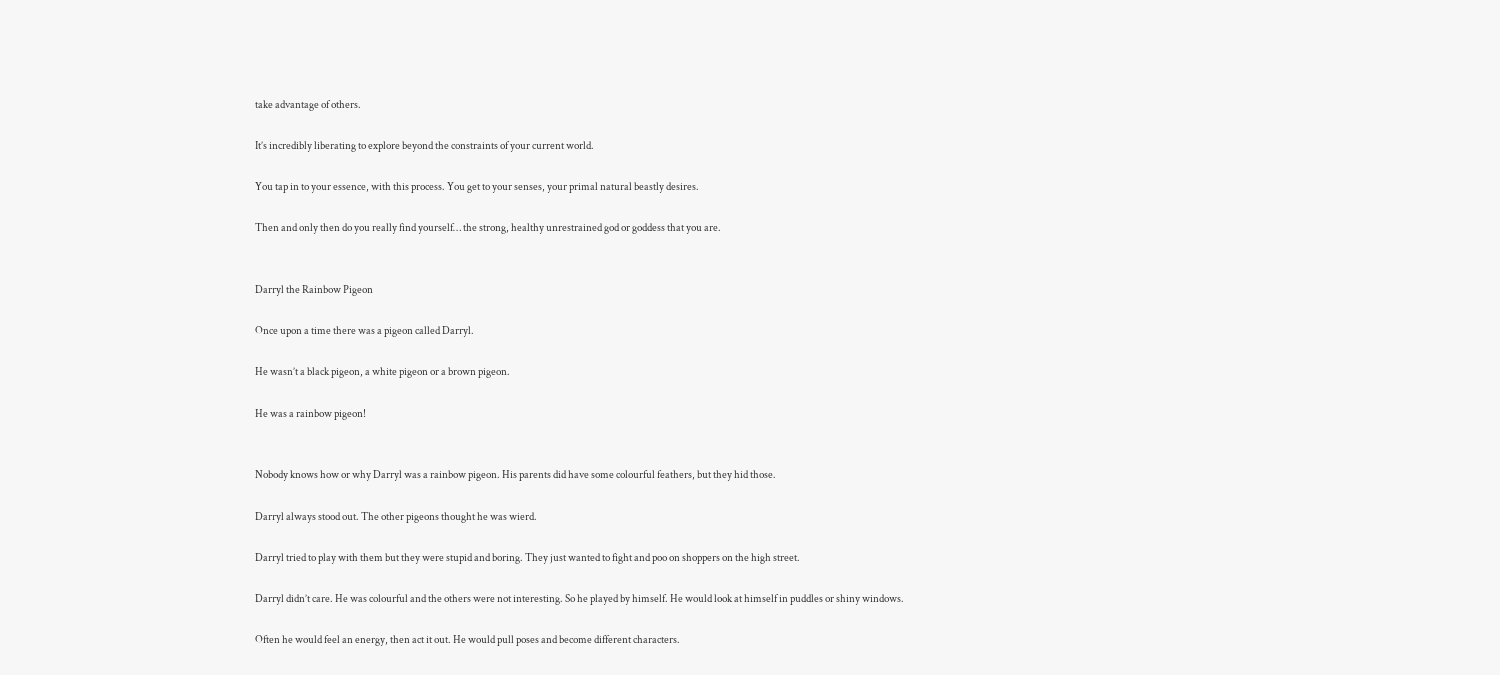take advantage of others.

It’s incredibly liberating to explore beyond the constraints of your current world.

You tap in to your essence, with this process. You get to your senses, your primal natural beastly desires.

Then and only then do you really find yourself… the strong, healthy unrestrained god or goddess that you are.


Darryl the Rainbow Pigeon

Once upon a time there was a pigeon called Darryl.

He wasn’t a black pigeon, a white pigeon or a brown pigeon.

He was a rainbow pigeon!


Nobody knows how or why Darryl was a rainbow pigeon. His parents did have some colourful feathers, but they hid those.

Darryl always stood out. The other pigeons thought he was wierd.

Darryl tried to play with them but they were stupid and boring. They just wanted to fight and poo on shoppers on the high street.

Darryl didn’t care. He was colourful and the others were not interesting. So he played by himself. He would look at himself in puddles or shiny windows.

Often he would feel an energy, then act it out. He would pull poses and become different characters.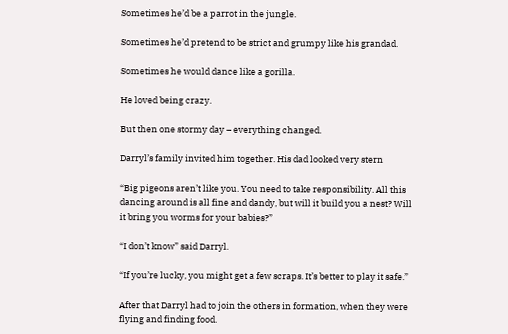Sometimes he’d be a parrot in the jungle.

Sometimes he’d pretend to be strict and grumpy like his grandad.

Sometimes he would dance like a gorilla.

He loved being crazy.

But then one stormy day – everything changed.

Darryl’s family invited him together. His dad looked very stern

“Big pigeons aren’t like you. You need to take responsibility. All this dancing around is all fine and dandy, but will it build you a nest? Will it bring you worms for your babies?”

“I don’t know” said Darryl.

“If you’re lucky, you might get a few scraps. It’s better to play it safe.”

After that Darryl had to join the others in formation, when they were flying and finding food.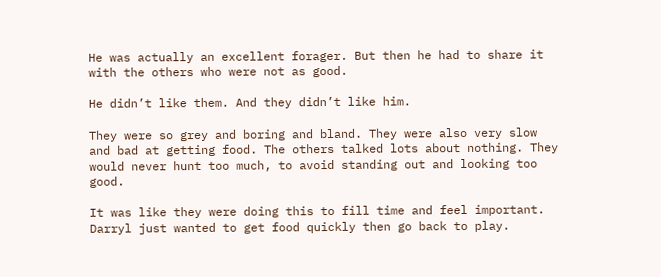He was actually an excellent forager. But then he had to share it with the others who were not as good.

He didn’t like them. And they didn’t like him.

They were so grey and boring and bland. They were also very slow and bad at getting food. The others talked lots about nothing. They would never hunt too much, to avoid standing out and looking too good.

It was like they were doing this to fill time and feel important. Darryl just wanted to get food quickly then go back to play.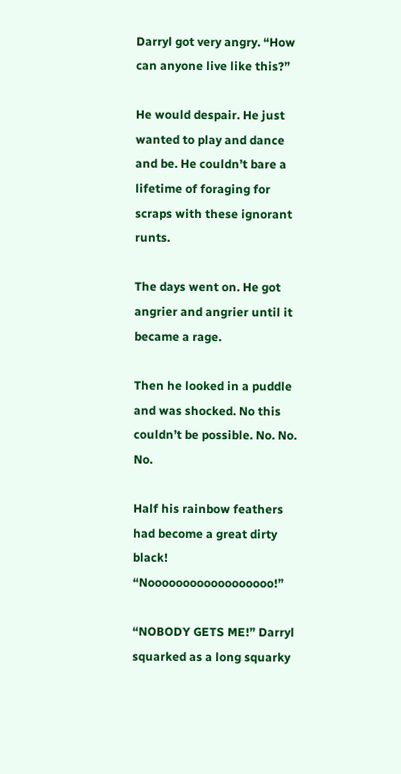Darryl got very angry. “How can anyone live like this?”

He would despair. He just wanted to play and dance and be. He couldn’t bare a lifetime of foraging for scraps with these ignorant runts.

The days went on. He got angrier and angrier until it became a rage.

Then he looked in a puddle and was shocked. No this couldn’t be possible. No. No. No.

Half his rainbow feathers had become a great dirty black! “Noooooooooooooooooo!”

“NOBODY GETS ME!” Darryl squarked as a long squarky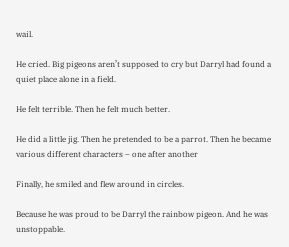wail.

He cried. Big pigeons aren’t supposed to cry but Darryl had found a quiet place alone in a field.

He felt terrible. Then he felt much better.

He did a little jig. Then he pretended to be a parrot. Then he became various different characters – one after another

Finally, he smiled and flew around in circles.

Because he was proud to be Darryl the rainbow pigeon. And he was unstoppable.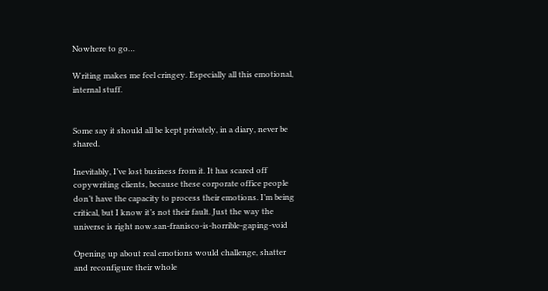Nowhere to go…

Writing makes me feel cringey. Especially all this emotional, internal stuff.


Some say it should all be kept privately, in a diary, never be shared.

Inevitably, I’ve lost business from it. It has scared off copywriting clients, because these corporate office people don’t have the capacity to process their emotions. I’m being critical, but I know it’s not their fault. Just the way the universe is right now.san-franisco-is-horrible-gaping-void

Opening up about real emotions would challenge, shatter and reconfigure their whole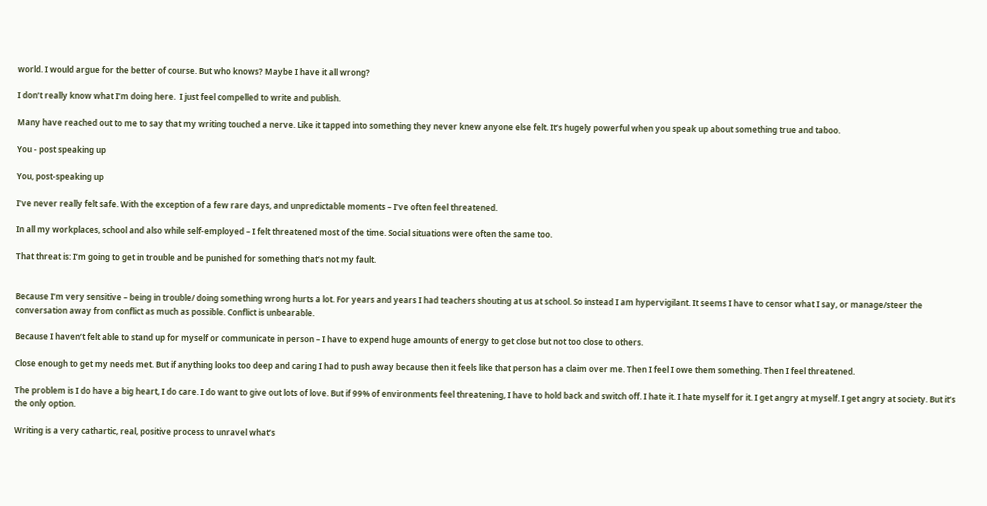world. I would argue for the better of course. But who knows? Maybe I have it all wrong?

I don’t really know what I’m doing here.  I just feel compelled to write and publish.

Many have reached out to me to say that my writing touched a nerve. Like it tapped into something they never knew anyone else felt. It’s hugely powerful when you speak up about something true and taboo.

You - post speaking up

You, post-speaking up

I’ve never really felt safe. With the exception of a few rare days, and unpredictable moments – I’ve often feel threatened.

In all my workplaces, school and also while self-employed – I felt threatened most of the time. Social situations were often the same too.

That threat is: I’m going to get in trouble and be punished for something that’s not my fault.


Because I’m very sensitive – being in trouble/ doing something wrong hurts a lot. For years and years I had teachers shouting at us at school. So instead I am hypervigilant. It seems I have to censor what I say, or manage/steer the conversation away from conflict as much as possible. Conflict is unbearable.

Because I haven’t felt able to stand up for myself or communicate in person – I have to expend huge amounts of energy to get close but not too close to others.

Close enough to get my needs met. But if anything looks too deep and caring I had to push away because then it feels like that person has a claim over me. Then I feel I owe them something. Then I feel threatened.

The problem is I do have a big heart, I do care. I do want to give out lots of love. But if 99% of environments feel threatening, I have to hold back and switch off. I hate it. I hate myself for it. I get angry at myself. I get angry at society. But it’s the only option.

Writing is a very cathartic, real, positive process to unravel what’s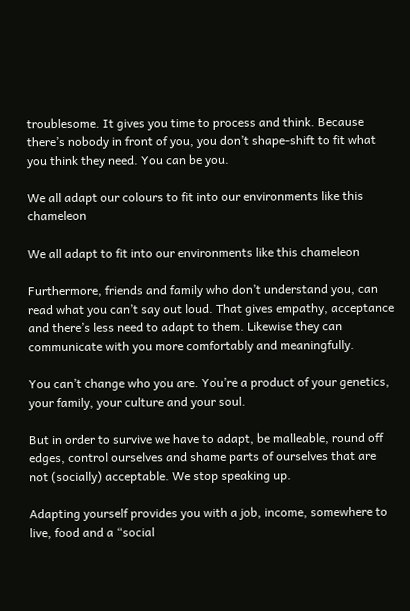troublesome. It gives you time to process and think. Because there’s nobody in front of you, you don’t shape-shift to fit what you think they need. You can be you.

We all adapt our colours to fit into our environments like this chameleon

We all adapt to fit into our environments like this chameleon

Furthermore, friends and family who don’t understand you, can read what you can’t say out loud. That gives empathy, acceptance and there’s less need to adapt to them. Likewise they can communicate with you more comfortably and meaningfully.

You can’t change who you are. You’re a product of your genetics, your family, your culture and your soul.

But in order to survive we have to adapt, be malleable, round off edges, control ourselves and shame parts of ourselves that are not (socially) acceptable. We stop speaking up.

Adapting yourself provides you with a job, income, somewhere to live, food and a “social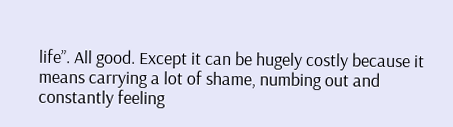life”. All good. Except it can be hugely costly because it means carrying a lot of shame, numbing out and constantly feeling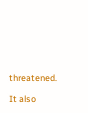threatened.

It also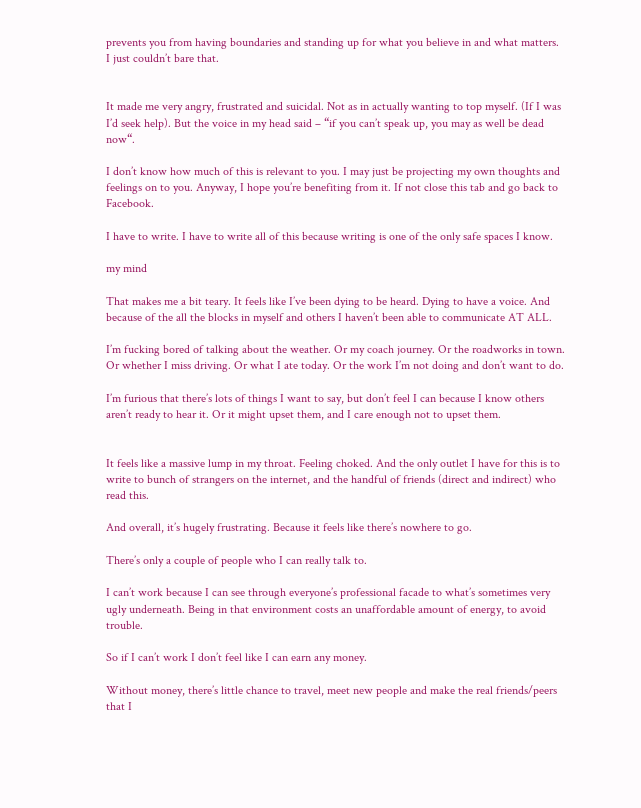prevents you from having boundaries and standing up for what you believe in and what matters. I just couldn’t bare that.


It made me very angry, frustrated and suicidal. Not as in actually wanting to top myself. (If I was I’d seek help). But the voice in my head said – “if you can’t speak up, you may as well be dead now“.

I don’t know how much of this is relevant to you. I may just be projecting my own thoughts and feelings on to you. Anyway, I hope you’re benefiting from it. If not close this tab and go back to Facebook.

I have to write. I have to write all of this because writing is one of the only safe spaces I know.

my mind

That makes me a bit teary. It feels like I’ve been dying to be heard. Dying to have a voice. And because of the all the blocks in myself and others I haven’t been able to communicate AT ALL.

I’m fucking bored of talking about the weather. Or my coach journey. Or the roadworks in town. Or whether I miss driving. Or what I ate today. Or the work I’m not doing and don’t want to do.

I’m furious that there’s lots of things I want to say, but don’t feel I can because I know others aren’t ready to hear it. Or it might upset them, and I care enough not to upset them.


It feels like a massive lump in my throat. Feeling choked. And the only outlet I have for this is to write to bunch of strangers on the internet, and the handful of friends (direct and indirect) who read this.

And overall, it’s hugely frustrating. Because it feels like there’s nowhere to go.

There’s only a couple of people who I can really talk to.

I can’t work because I can see through everyone’s professional facade to what’s sometimes very ugly underneath. Being in that environment costs an unaffordable amount of energy, to avoid trouble.

So if I can’t work I don’t feel like I can earn any money.

Without money, there’s little chance to travel, meet new people and make the real friends/peers that I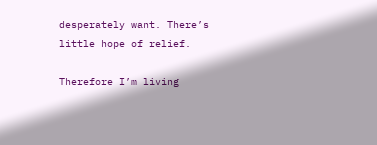desperately want. There’s little hope of relief.

Therefore I’m living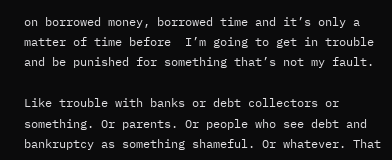on borrowed money, borrowed time and it’s only a matter of time before  I’m going to get in trouble and be punished for something that’s not my fault.

Like trouble with banks or debt collectors or something. Or parents. Or people who see debt and bankruptcy as something shameful. Or whatever. That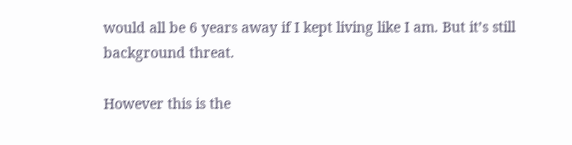would all be 6 years away if I kept living like I am. But it’s still background threat.

However this is the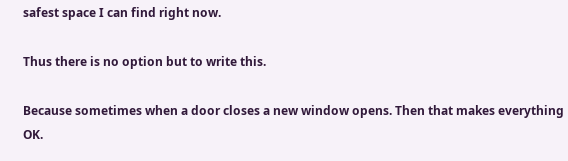safest space I can find right now.

Thus there is no option but to write this.

Because sometimes when a door closes a new window opens. Then that makes everything OK.